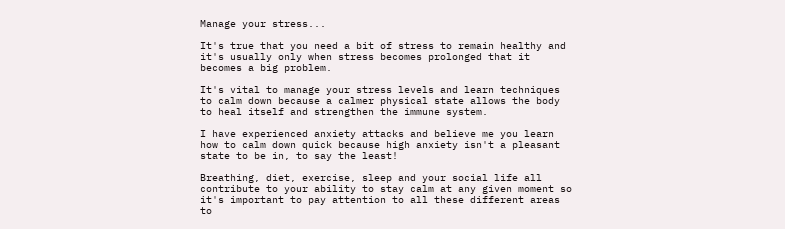Manage your stress...

It's true that you need a bit of stress to remain healthy and it's usually only when stress becomes prolonged that it becomes a big problem.

It's vital to manage your stress levels and learn techniques to calm down because a calmer physical state allows the body to heal itself and strengthen the immune system.

I have experienced anxiety attacks and believe me you learn how to calm down quick because high anxiety isn't a pleasant state to be in, to say the least!

Breathing, diet, exercise, sleep and your social life all contribute to your ability to stay calm at any given moment so it's important to pay attention to all these different areas to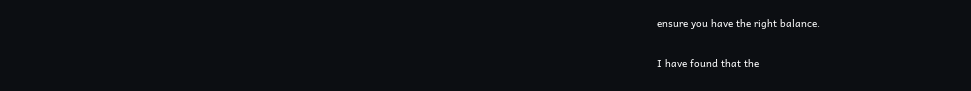ensure you have the right balance.

I have found that the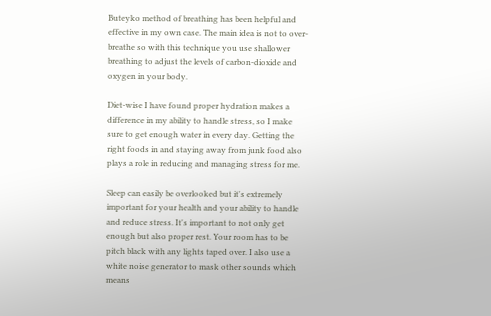Buteyko method of breathing has been helpful and effective in my own case. The main idea is not to over-breathe so with this technique you use shallower breathing to adjust the levels of carbon-dioxide and oxygen in your body.

Diet-wise I have found proper hydration makes a difference in my ability to handle stress, so I make sure to get enough water in every day. Getting the right foods in and staying away from junk food also plays a role in reducing and managing stress for me.

Sleep can easily be overlooked but it's extremely important for your health and your ability to handle and reduce stress. It's important to not only get enough but also proper rest. Your room has to be pitch black with any lights taped over. I also use a white noise generator to mask other sounds which means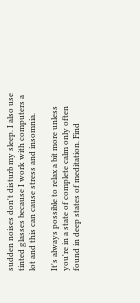sudden noises don't disturb my sleep. I also use tinted glasses because I work with computers a lot and this can cause stress and insomnia.

It's always possible to relax a bit more unless you're in a state of complete calm only often found in deep states of meditation. Find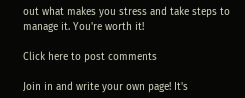out what makes you stress and take steps to manage it. You're worth it!

Click here to post comments

Join in and write your own page! It's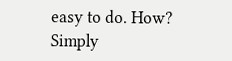easy to do. How? Simply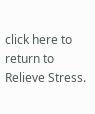click here to return to Relieve Stress.